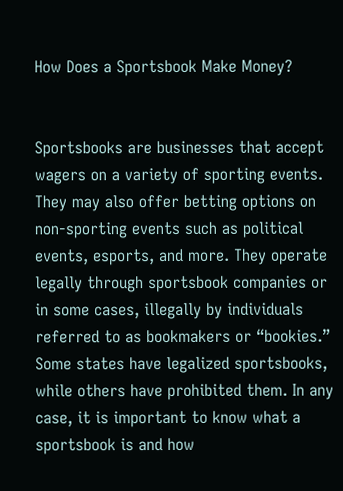How Does a Sportsbook Make Money?


Sportsbooks are businesses that accept wagers on a variety of sporting events. They may also offer betting options on non-sporting events such as political events, esports, and more. They operate legally through sportsbook companies or in some cases, illegally by individuals referred to as bookmakers or “bookies.” Some states have legalized sportsbooks, while others have prohibited them. In any case, it is important to know what a sportsbook is and how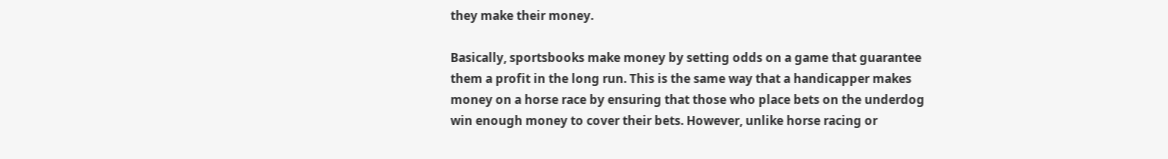they make their money.

Basically, sportsbooks make money by setting odds on a game that guarantee them a profit in the long run. This is the same way that a handicapper makes money on a horse race by ensuring that those who place bets on the underdog win enough money to cover their bets. However, unlike horse racing or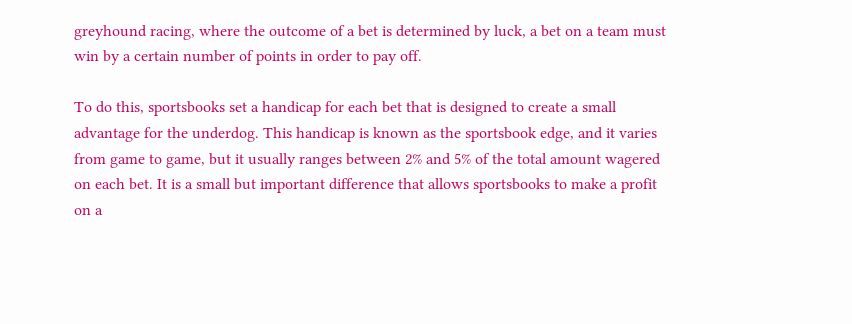greyhound racing, where the outcome of a bet is determined by luck, a bet on a team must win by a certain number of points in order to pay off.

To do this, sportsbooks set a handicap for each bet that is designed to create a small advantage for the underdog. This handicap is known as the sportsbook edge, and it varies from game to game, but it usually ranges between 2% and 5% of the total amount wagered on each bet. It is a small but important difference that allows sportsbooks to make a profit on a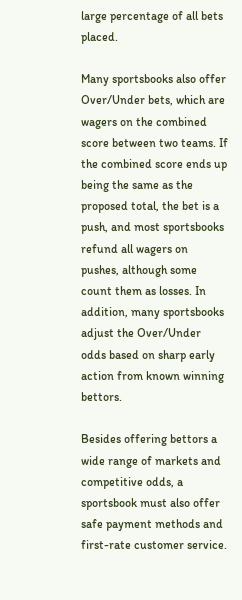large percentage of all bets placed.

Many sportsbooks also offer Over/Under bets, which are wagers on the combined score between two teams. If the combined score ends up being the same as the proposed total, the bet is a push, and most sportsbooks refund all wagers on pushes, although some count them as losses. In addition, many sportsbooks adjust the Over/Under odds based on sharp early action from known winning bettors.

Besides offering bettors a wide range of markets and competitive odds, a sportsbook must also offer safe payment methods and first-rate customer service.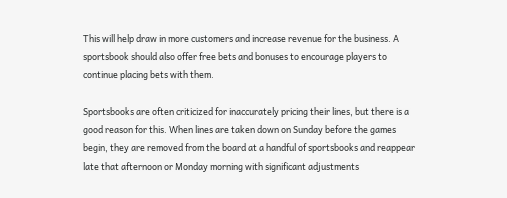This will help draw in more customers and increase revenue for the business. A sportsbook should also offer free bets and bonuses to encourage players to continue placing bets with them.

Sportsbooks are often criticized for inaccurately pricing their lines, but there is a good reason for this. When lines are taken down on Sunday before the games begin, they are removed from the board at a handful of sportsbooks and reappear late that afternoon or Monday morning with significant adjustments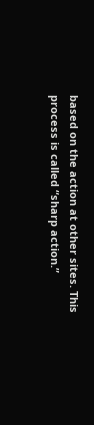based on the action at other sites. This process is called “sharp action.”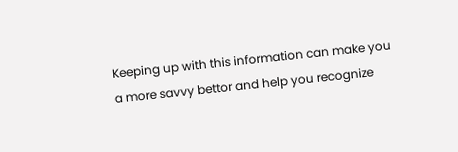Keeping up with this information can make you a more savvy bettor and help you recognize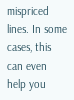mispriced lines. In some cases, this can even help you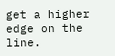get a higher edge on the line.